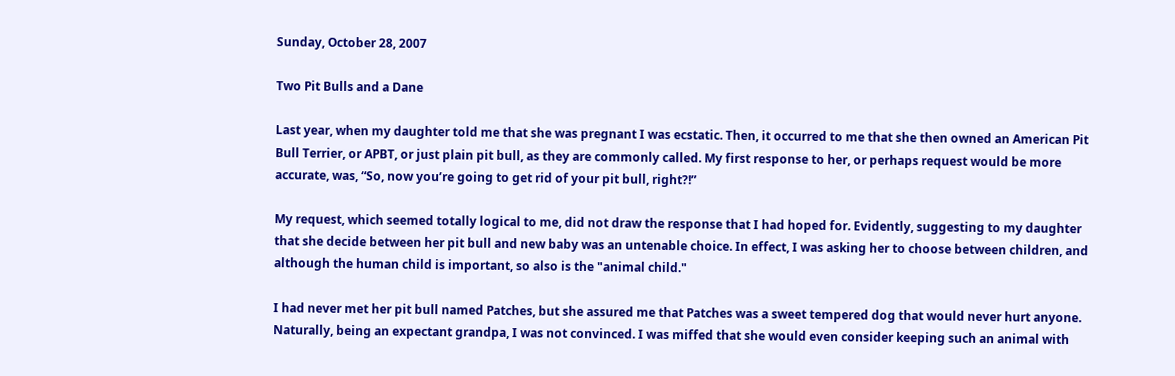Sunday, October 28, 2007

Two Pit Bulls and a Dane

Last year, when my daughter told me that she was pregnant I was ecstatic. Then, it occurred to me that she then owned an American Pit Bull Terrier, or APBT, or just plain pit bull, as they are commonly called. My first response to her, or perhaps request would be more accurate, was, “So, now you’re going to get rid of your pit bull, right?!”

My request, which seemed totally logical to me, did not draw the response that I had hoped for. Evidently, suggesting to my daughter that she decide between her pit bull and new baby was an untenable choice. In effect, I was asking her to choose between children, and although the human child is important, so also is the "animal child."

I had never met her pit bull named Patches, but she assured me that Patches was a sweet tempered dog that would never hurt anyone. Naturally, being an expectant grandpa, I was not convinced. I was miffed that she would even consider keeping such an animal with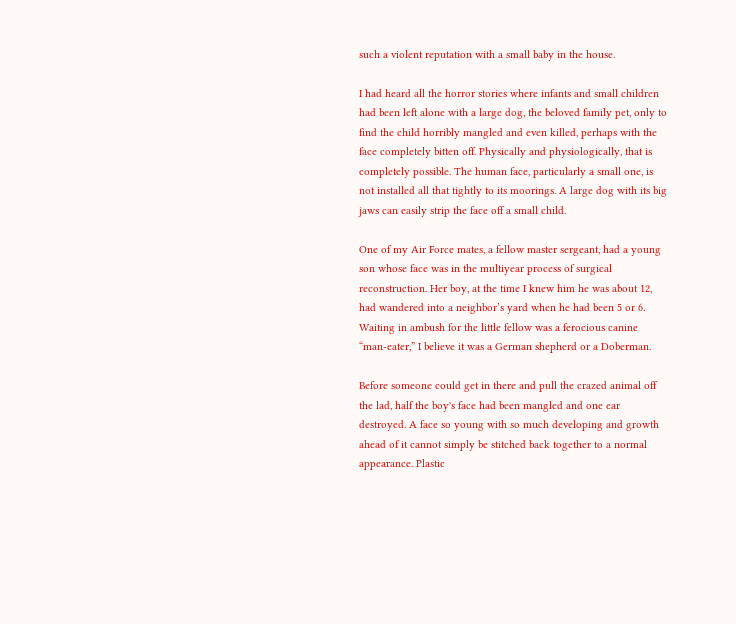such a violent reputation with a small baby in the house.

I had heard all the horror stories where infants and small children had been left alone with a large dog, the beloved family pet, only to find the child horribly mangled and even killed, perhaps with the face completely bitten off. Physically and physiologically, that is completely possible. The human face, particularly a small one, is not installed all that tightly to its moorings. A large dog with its big jaws can easily strip the face off a small child.

One of my Air Force mates, a fellow master sergeant, had a young son whose face was in the multiyear process of surgical reconstruction. Her boy, at the time I knew him he was about 12, had wandered into a neighbor’s yard when he had been 5 or 6. Waiting in ambush for the little fellow was a ferocious canine “man-eater,” I believe it was a German shepherd or a Doberman.

Before someone could get in there and pull the crazed animal off the lad, half the boy's face had been mangled and one ear destroyed. A face so young with so much developing and growth ahead of it cannot simply be stitched back together to a normal appearance. Plastic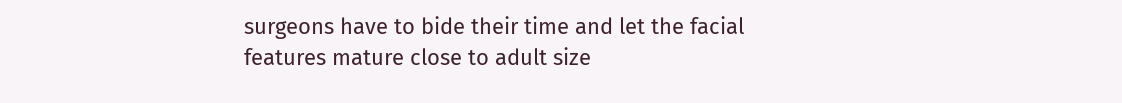surgeons have to bide their time and let the facial features mature close to adult size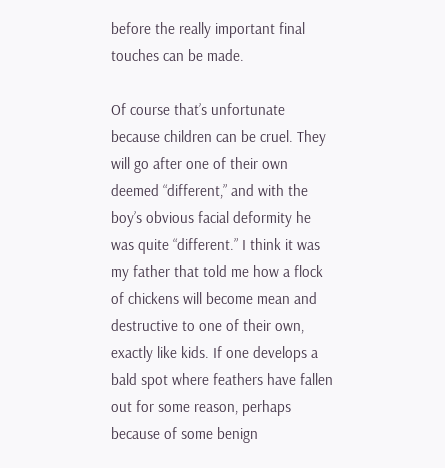before the really important final touches can be made.

Of course that’s unfortunate because children can be cruel. They will go after one of their own deemed “different,” and with the boy’s obvious facial deformity he was quite “different.” I think it was my father that told me how a flock of chickens will become mean and destructive to one of their own, exactly like kids. If one develops a bald spot where feathers have fallen out for some reason, perhaps because of some benign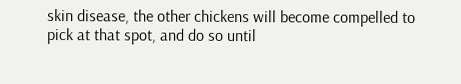skin disease, the other chickens will become compelled to pick at that spot, and do so until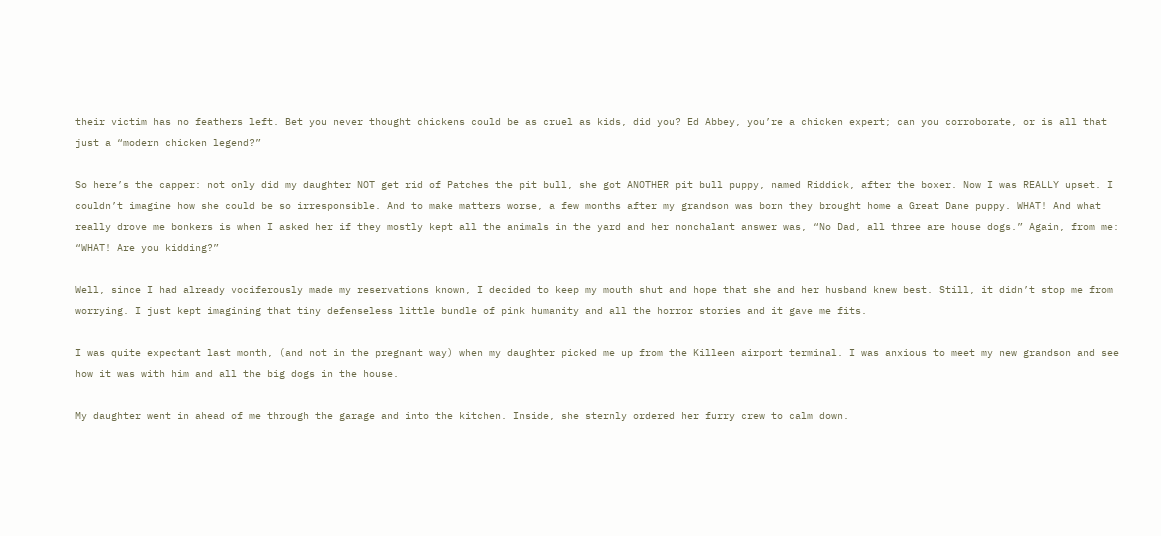their victim has no feathers left. Bet you never thought chickens could be as cruel as kids, did you? Ed Abbey, you’re a chicken expert; can you corroborate, or is all that just a “modern chicken legend?”

So here’s the capper: not only did my daughter NOT get rid of Patches the pit bull, she got ANOTHER pit bull puppy, named Riddick, after the boxer. Now I was REALLY upset. I couldn’t imagine how she could be so irresponsible. And to make matters worse, a few months after my grandson was born they brought home a Great Dane puppy. WHAT! And what really drove me bonkers is when I asked her if they mostly kept all the animals in the yard and her nonchalant answer was, “No Dad, all three are house dogs.” Again, from me: “WHAT! Are you kidding?”

Well, since I had already vociferously made my reservations known, I decided to keep my mouth shut and hope that she and her husband knew best. Still, it didn’t stop me from worrying. I just kept imagining that tiny defenseless little bundle of pink humanity and all the horror stories and it gave me fits.

I was quite expectant last month, (and not in the pregnant way) when my daughter picked me up from the Killeen airport terminal. I was anxious to meet my new grandson and see how it was with him and all the big dogs in the house.

My daughter went in ahead of me through the garage and into the kitchen. Inside, she sternly ordered her furry crew to calm down.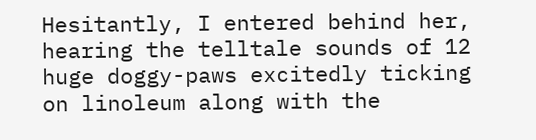Hesitantly, I entered behind her, hearing the telltale sounds of 12 huge doggy-paws excitedly ticking on linoleum along with the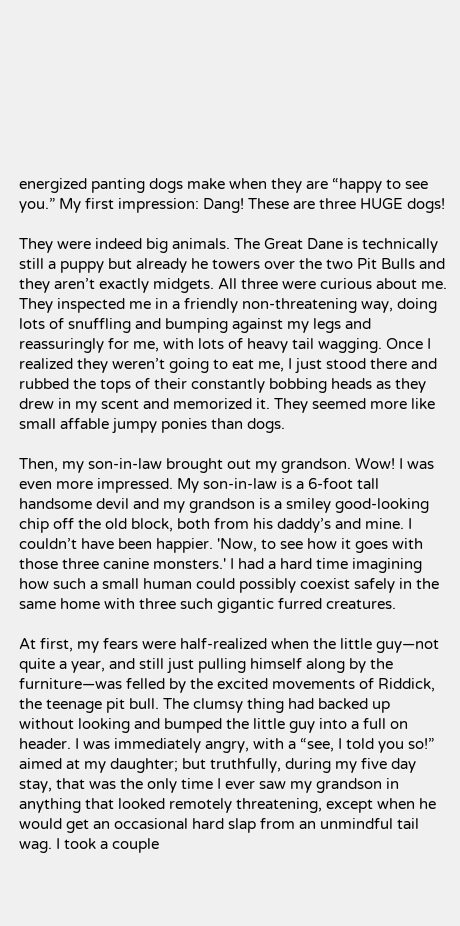energized panting dogs make when they are “happy to see you.” My first impression: Dang! These are three HUGE dogs!

They were indeed big animals. The Great Dane is technically still a puppy but already he towers over the two Pit Bulls and they aren’t exactly midgets. All three were curious about me. They inspected me in a friendly non-threatening way, doing lots of snuffling and bumping against my legs and reassuringly for me, with lots of heavy tail wagging. Once I realized they weren’t going to eat me, I just stood there and rubbed the tops of their constantly bobbing heads as they drew in my scent and memorized it. They seemed more like small affable jumpy ponies than dogs.

Then, my son-in-law brought out my grandson. Wow! I was even more impressed. My son-in-law is a 6-foot tall handsome devil and my grandson is a smiley good-looking chip off the old block, both from his daddy’s and mine. I couldn’t have been happier. 'Now, to see how it goes with those three canine monsters.' I had a hard time imagining how such a small human could possibly coexist safely in the same home with three such gigantic furred creatures.

At first, my fears were half-realized when the little guy—not quite a year, and still just pulling himself along by the furniture—was felled by the excited movements of Riddick, the teenage pit bull. The clumsy thing had backed up without looking and bumped the little guy into a full on header. I was immediately angry, with a “see, I told you so!” aimed at my daughter; but truthfully, during my five day stay, that was the only time I ever saw my grandson in anything that looked remotely threatening, except when he would get an occasional hard slap from an unmindful tail wag. I took a couple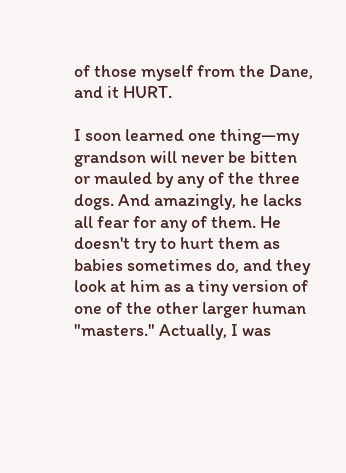of those myself from the Dane, and it HURT.

I soon learned one thing—my grandson will never be bitten or mauled by any of the three dogs. And amazingly, he lacks all fear for any of them. He doesn't try to hurt them as babies sometimes do, and they look at him as a tiny version of one of the other larger human "masters." Actually, I was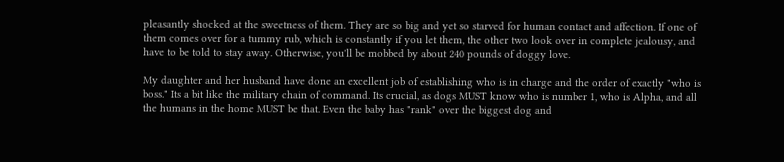pleasantly shocked at the sweetness of them. They are so big and yet so starved for human contact and affection. If one of them comes over for a tummy rub, which is constantly if you let them, the other two look over in complete jealousy, and have to be told to stay away. Otherwise, you'll be mobbed by about 240 pounds of doggy love.

My daughter and her husband have done an excellent job of establishing who is in charge and the order of exactly "who is boss." Its a bit like the military chain of command. Its crucial, as dogs MUST know who is number 1, who is Alpha, and all the humans in the home MUST be that. Even the baby has "rank" over the biggest dog and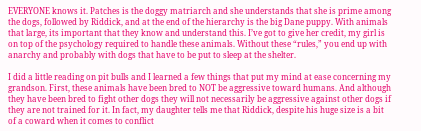EVERYONE knows it. Patches is the doggy matriarch and she understands that she is prime among the dogs, followed by Riddick, and at the end of the hierarchy is the big Dane puppy. With animals that large, its important that they know and understand this. I’ve got to give her credit, my girl is on top of the psychology required to handle these animals. Without these “rules,” you end up with anarchy and probably with dogs that have to be put to sleep at the shelter.

I did a little reading on pit bulls and I learned a few things that put my mind at ease concerning my grandson. First, these animals have been bred to NOT be aggressive toward humans. And although they have been bred to fight other dogs they will not necessarily be aggressive against other dogs if they are not trained for it. In fact, my daughter tells me that Riddick, despite his huge size is a bit of a coward when it comes to conflict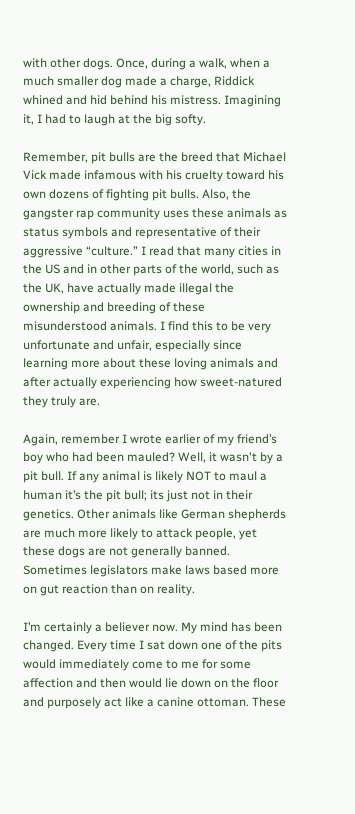with other dogs. Once, during a walk, when a much smaller dog made a charge, Riddick whined and hid behind his mistress. Imagining it, I had to laugh at the big softy.

Remember, pit bulls are the breed that Michael Vick made infamous with his cruelty toward his own dozens of fighting pit bulls. Also, the gangster rap community uses these animals as status symbols and representative of their aggressive “culture.” I read that many cities in the US and in other parts of the world, such as the UK, have actually made illegal the ownership and breeding of these misunderstood animals. I find this to be very unfortunate and unfair, especially since learning more about these loving animals and after actually experiencing how sweet-natured they truly are.

Again, remember I wrote earlier of my friend’s boy who had been mauled? Well, it wasn't by a pit bull. If any animal is likely NOT to maul a human it’s the pit bull; its just not in their genetics. Other animals like German shepherds are much more likely to attack people, yet these dogs are not generally banned. Sometimes legislators make laws based more on gut reaction than on reality.

I’m certainly a believer now. My mind has been changed. Every time I sat down one of the pits would immediately come to me for some affection and then would lie down on the floor and purposely act like a canine ottoman. These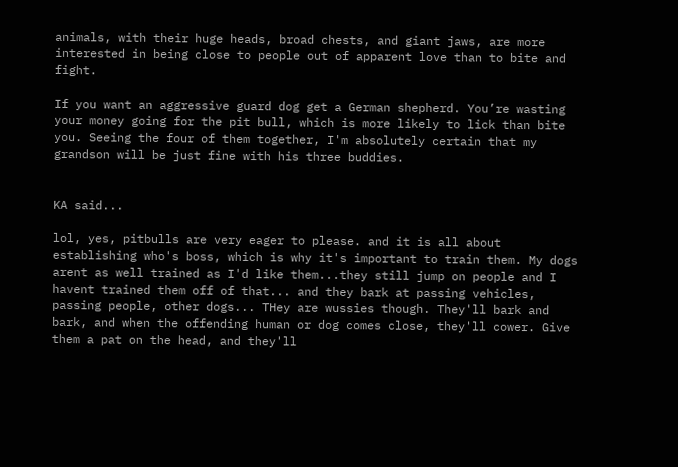animals, with their huge heads, broad chests, and giant jaws, are more interested in being close to people out of apparent love than to bite and fight.

If you want an aggressive guard dog get a German shepherd. You’re wasting your money going for the pit bull, which is more likely to lick than bite you. Seeing the four of them together, I'm absolutely certain that my grandson will be just fine with his three buddies.


KA said...

lol, yes, pitbulls are very eager to please. and it is all about establishing who's boss, which is why it's important to train them. My dogs arent as well trained as I'd like them...they still jump on people and I havent trained them off of that... and they bark at passing vehicles, passing people, other dogs... THey are wussies though. They'll bark and bark, and when the offending human or dog comes close, they'll cower. Give them a pat on the head, and they'll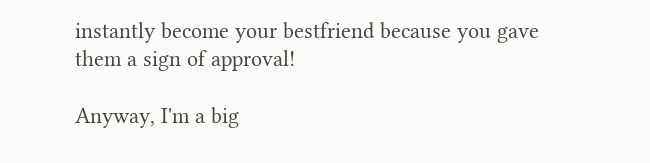instantly become your bestfriend because you gave them a sign of approval!

Anyway, I'm a big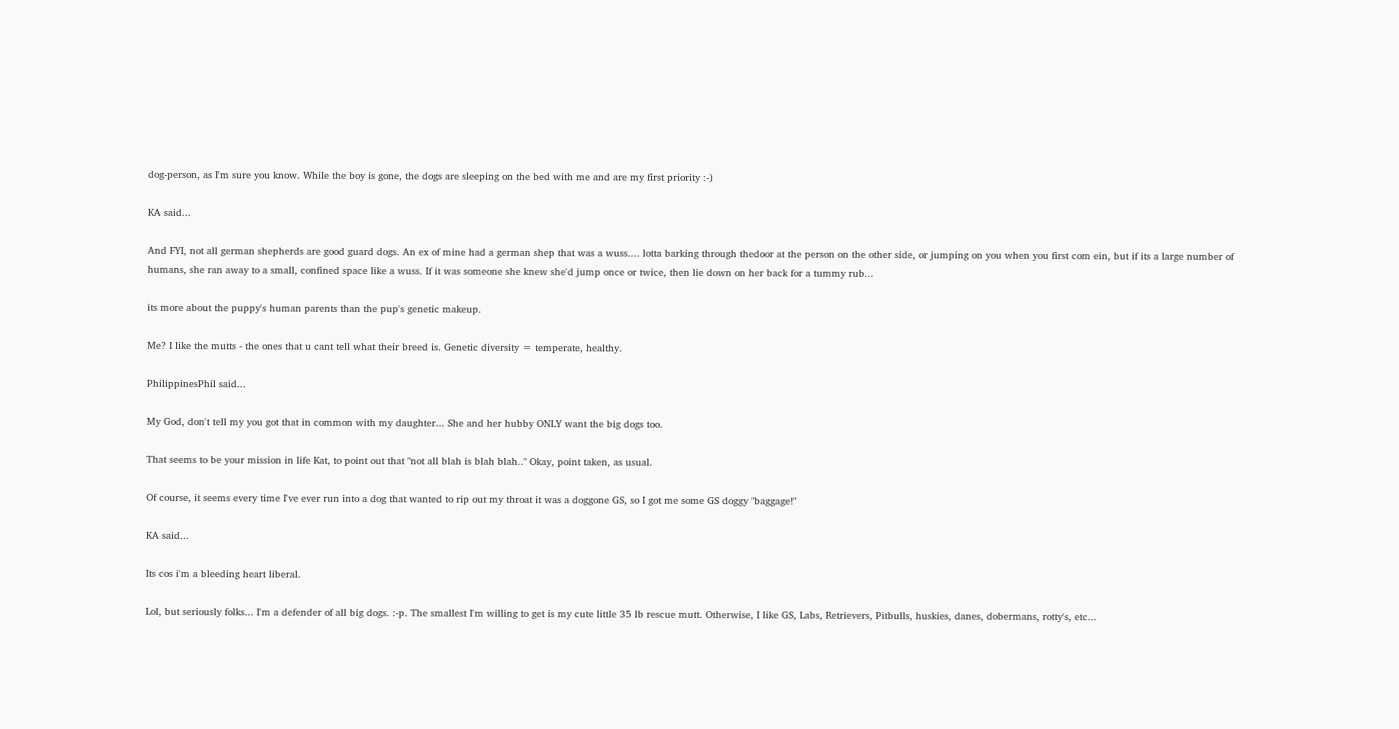dog-person, as I'm sure you know. While the boy is gone, the dogs are sleeping on the bed with me and are my first priority :-)

KA said...

And FYI, not all german shepherds are good guard dogs. An ex of mine had a german shep that was a wuss.... lotta barking through thedoor at the person on the other side, or jumping on you when you first com ein, but if its a large number of humans, she ran away to a small, confined space like a wuss. If it was someone she knew she'd jump once or twice, then lie down on her back for a tummy rub...

its more about the puppy's human parents than the pup's genetic makeup.

Me? I like the mutts - the ones that u cant tell what their breed is. Genetic diversity = temperate, healthy.

PhilippinesPhil said...

My God, don't tell my you got that in common with my daughter... She and her hubby ONLY want the big dogs too.

That seems to be your mission in life Kat, to point out that "not all blah is blah blah.." Okay, point taken, as usual.

Of course, it seems every time I've ever run into a dog that wanted to rip out my throat it was a doggone GS, so I got me some GS doggy "baggage!"

KA said...

Its cos i'm a bleeding heart liberal.

Lol, but seriously folks... I'm a defender of all big dogs. :-p. The smallest I'm willing to get is my cute little 35 lb rescue mutt. Otherwise, I like GS, Labs, Retrievers, Pitbulls, huskies, danes, dobermans, rotty's, etc...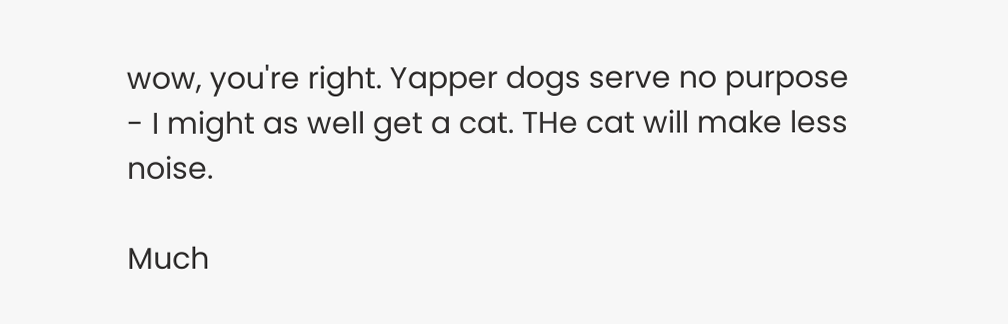wow, you're right. Yapper dogs serve no purpose - I might as well get a cat. THe cat will make less noise.

Much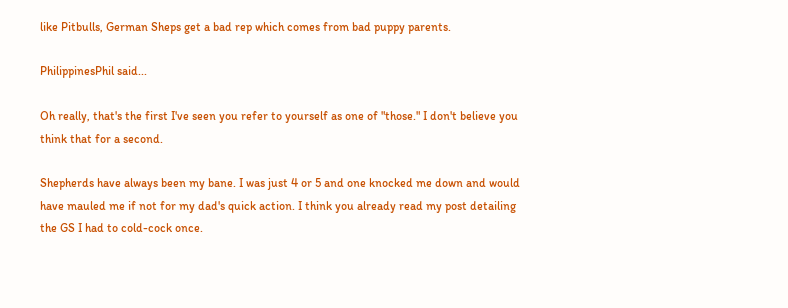like Pitbulls, German Sheps get a bad rep which comes from bad puppy parents.

PhilippinesPhil said...

Oh really, that's the first I've seen you refer to yourself as one of "those." I don't believe you think that for a second.

Shepherds have always been my bane. I was just 4 or 5 and one knocked me down and would have mauled me if not for my dad's quick action. I think you already read my post detailing the GS I had to cold-cock once.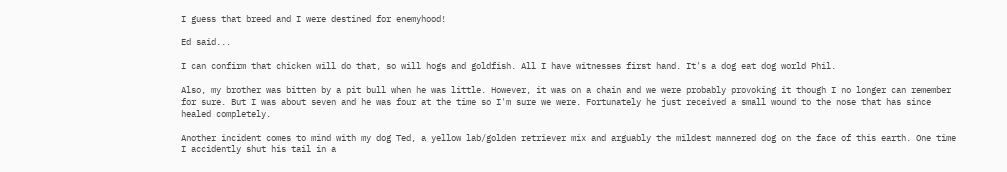I guess that breed and I were destined for enemyhood!

Ed said...

I can confirm that chicken will do that, so will hogs and goldfish. All I have witnesses first hand. It's a dog eat dog world Phil.

Also, my brother was bitten by a pit bull when he was little. However, it was on a chain and we were probably provoking it though I no longer can remember for sure. But I was about seven and he was four at the time so I'm sure we were. Fortunately he just received a small wound to the nose that has since healed completely.

Another incident comes to mind with my dog Ted, a yellow lab/golden retriever mix and arguably the mildest mannered dog on the face of this earth. One time I accidently shut his tail in a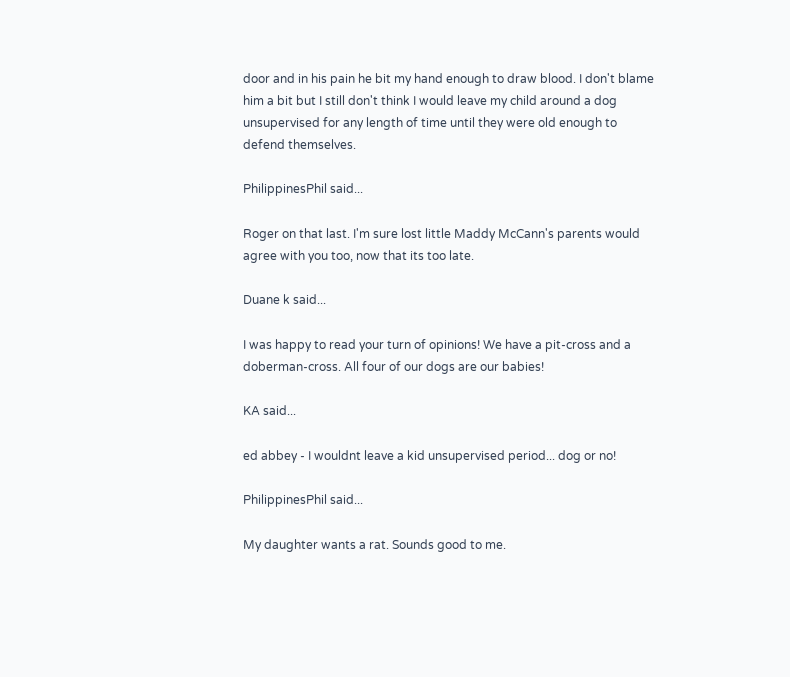door and in his pain he bit my hand enough to draw blood. I don't blame him a bit but I still don't think I would leave my child around a dog unsupervised for any length of time until they were old enough to defend themselves.

PhilippinesPhil said...

Roger on that last. I'm sure lost little Maddy McCann's parents would agree with you too, now that its too late.

Duane k said...

I was happy to read your turn of opinions! We have a pit-cross and a doberman-cross. All four of our dogs are our babies!

KA said...

ed abbey - I wouldnt leave a kid unsupervised period... dog or no!

PhilippinesPhil said...

My daughter wants a rat. Sounds good to me.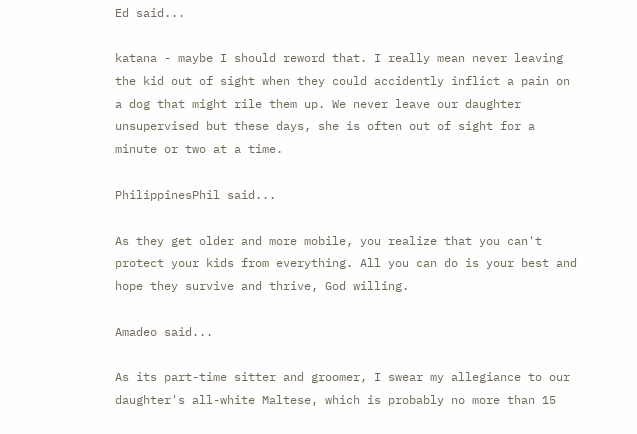Ed said...

katana - maybe I should reword that. I really mean never leaving the kid out of sight when they could accidently inflict a pain on a dog that might rile them up. We never leave our daughter unsupervised but these days, she is often out of sight for a minute or two at a time.

PhilippinesPhil said...

As they get older and more mobile, you realize that you can't protect your kids from everything. All you can do is your best and hope they survive and thrive, God willing.

Amadeo said...

As its part-time sitter and groomer, I swear my allegiance to our daughter's all-white Maltese, which is probably no more than 15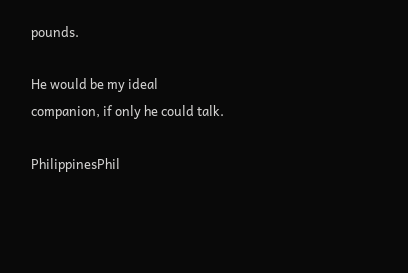pounds.

He would be my ideal companion, if only he could talk.

PhilippinesPhil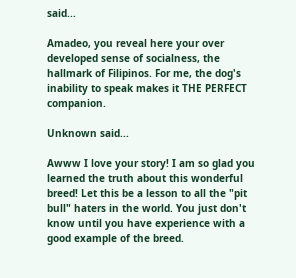said...

Amadeo, you reveal here your over developed sense of socialness, the hallmark of Filipinos. For me, the dog's inability to speak makes it THE PERFECT companion.

Unknown said...

Awww I love your story! I am so glad you learned the truth about this wonderful breed! Let this be a lesson to all the "pit bull" haters in the world. You just don't know until you have experience with a good example of the breed.